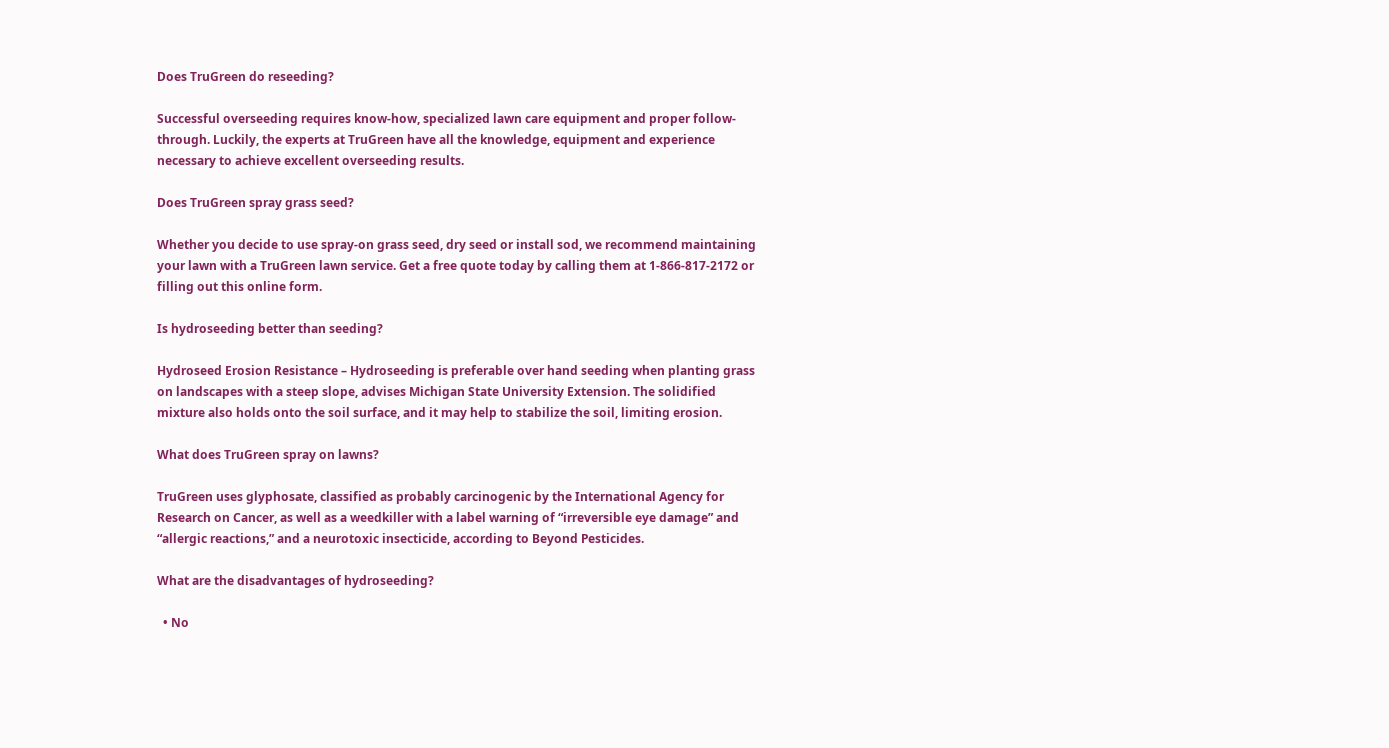Does TruGreen do reseeding?

Successful overseeding requires know-how, specialized lawn care equipment and proper follow-through. Luckily, the experts at TruGreen have all the knowledge, equipment and experience necessary to achieve excellent overseeding results.

Does TruGreen spray grass seed?

Whether you decide to use spray-on grass seed, dry seed or install sod, we recommend maintaining your lawn with a TruGreen lawn service. Get a free quote today by calling them at 1-866-817-2172 or filling out this online form.

Is hydroseeding better than seeding?

Hydroseed Erosion Resistance – Hydroseeding is preferable over hand seeding when planting grass on landscapes with a steep slope, advises Michigan State University Extension. The solidified mixture also holds onto the soil surface, and it may help to stabilize the soil, limiting erosion.

What does TruGreen spray on lawns?

TruGreen uses glyphosate, classified as probably carcinogenic by the International Agency for Research on Cancer, as well as a weedkiller with a label warning of “irreversible eye damage” and “allergic reactions,” and a neurotoxic insecticide, according to Beyond Pesticides.

What are the disadvantages of hydroseeding?

  • No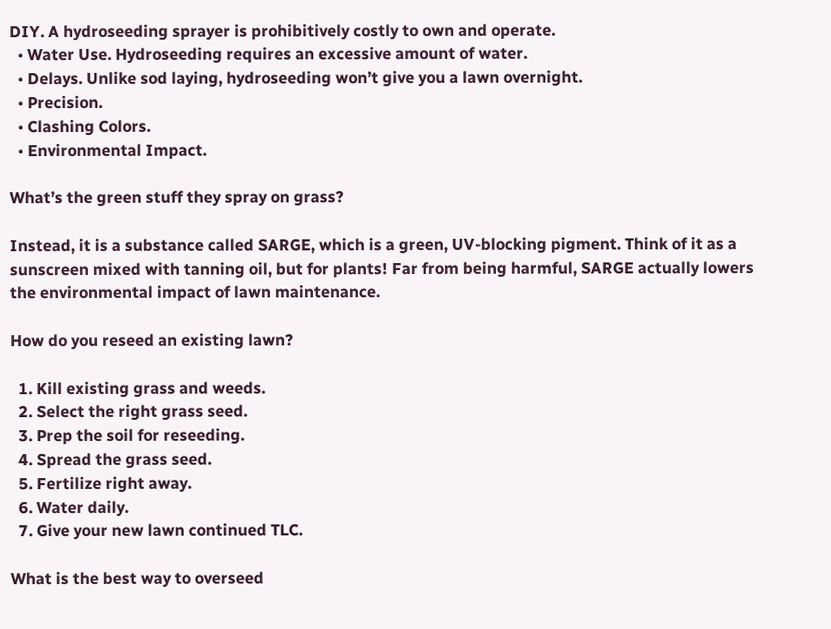DIY. A hydroseeding sprayer is prohibitively costly to own and operate.
  • Water Use. Hydroseeding requires an excessive amount of water.
  • Delays. Unlike sod laying, hydroseeding won’t give you a lawn overnight.
  • Precision.
  • Clashing Colors.
  • Environmental Impact.

What’s the green stuff they spray on grass?

Instead, it is a substance called SARGE, which is a green, UV-blocking pigment. Think of it as a sunscreen mixed with tanning oil, but for plants! Far from being harmful, SARGE actually lowers the environmental impact of lawn maintenance.

How do you reseed an existing lawn?

  1. Kill existing grass and weeds.
  2. Select the right grass seed.
  3. Prep the soil for reseeding.
  4. Spread the grass seed.
  5. Fertilize right away.
  6. Water daily.
  7. Give your new lawn continued TLC.

What is the best way to overseed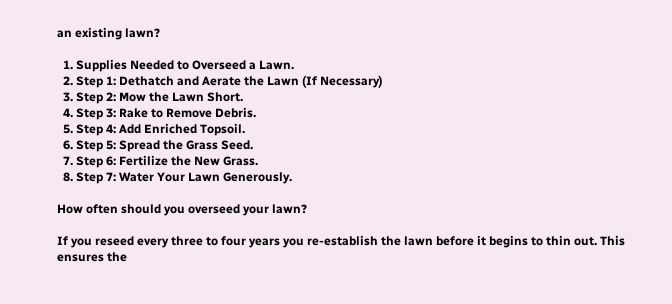an existing lawn?

  1. Supplies Needed to Overseed a Lawn.
  2. Step 1: Dethatch and Aerate the Lawn (If Necessary)
  3. Step 2: Mow the Lawn Short.
  4. Step 3: Rake to Remove Debris.
  5. Step 4: Add Enriched Topsoil.
  6. Step 5: Spread the Grass Seed.
  7. Step 6: Fertilize the New Grass.
  8. Step 7: Water Your Lawn Generously.

How often should you overseed your lawn?

If you reseed every three to four years you re-establish the lawn before it begins to thin out. This ensures the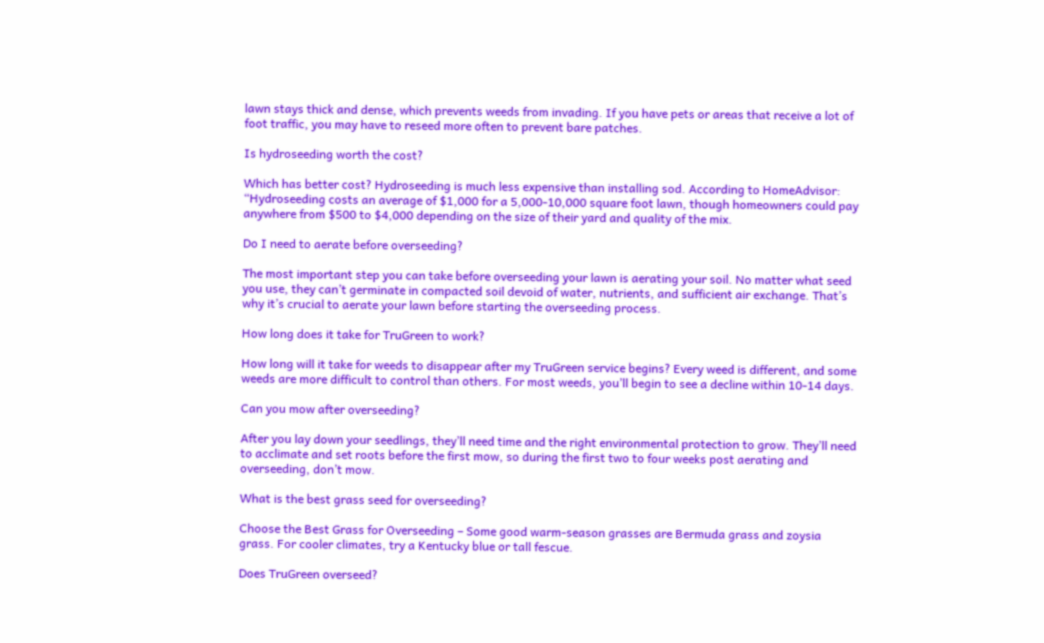lawn stays thick and dense, which prevents weeds from invading. If you have pets or areas that receive a lot of foot traffic, you may have to reseed more often to prevent bare patches.

Is hydroseeding worth the cost?

Which has better cost? Hydroseeding is much less expensive than installing sod. According to HomeAdvisor: “Hydroseeding costs an average of $1,000 for a 5,000-10,000 square foot lawn, though homeowners could pay anywhere from $500 to $4,000 depending on the size of their yard and quality of the mix.

Do I need to aerate before overseeding?

The most important step you can take before overseeding your lawn is aerating your soil. No matter what seed you use, they can’t germinate in compacted soil devoid of water, nutrients, and sufficient air exchange. That’s why it’s crucial to aerate your lawn before starting the overseeding process.

How long does it take for TruGreen to work?

How long will it take for weeds to disappear after my TruGreen service begins? Every weed is different, and some weeds are more difficult to control than others. For most weeds, you’ll begin to see a decline within 10-14 days.

Can you mow after overseeding?

After you lay down your seedlings, they’ll need time and the right environmental protection to grow. They’ll need to acclimate and set roots before the first mow, so during the first two to four weeks post aerating and overseeding, don’t mow.

What is the best grass seed for overseeding?

Choose the Best Grass for Overseeding – Some good warm-season grasses are Bermuda grass and zoysia grass. For cooler climates, try a Kentucky blue or tall fescue.

Does TruGreen overseed?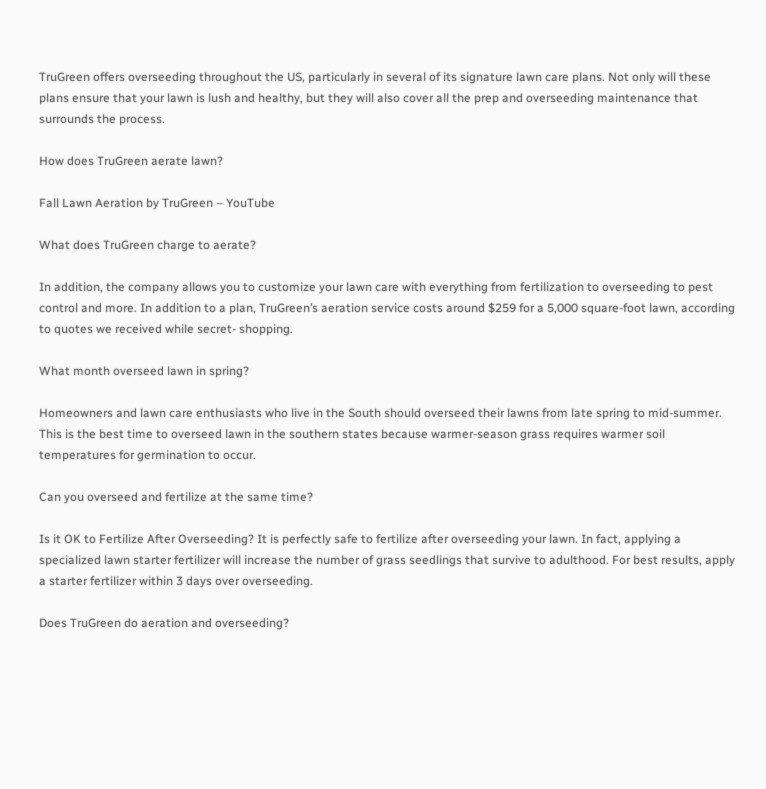TruGreen offers overseeding throughout the US, particularly in several of its signature lawn care plans. Not only will these plans ensure that your lawn is lush and healthy, but they will also cover all the prep and overseeding maintenance that surrounds the process.

How does TruGreen aerate lawn?

Fall Lawn Aeration by TruGreen – YouTube

What does TruGreen charge to aerate?

In addition, the company allows you to customize your lawn care with everything from fertilization to overseeding to pest control and more. In addition to a plan, TruGreen’s aeration service costs around $259 for a 5,000 square-foot lawn, according to quotes we received while secret- shopping.

What month overseed lawn in spring?

Homeowners and lawn care enthusiasts who live in the South should overseed their lawns from late spring to mid-summer. This is the best time to overseed lawn in the southern states because warmer-season grass requires warmer soil temperatures for germination to occur.

Can you overseed and fertilize at the same time?

Is it OK to Fertilize After Overseeding? It is perfectly safe to fertilize after overseeding your lawn. In fact, applying a specialized lawn starter fertilizer will increase the number of grass seedlings that survive to adulthood. For best results, apply a starter fertilizer within 3 days over overseeding.

Does TruGreen do aeration and overseeding?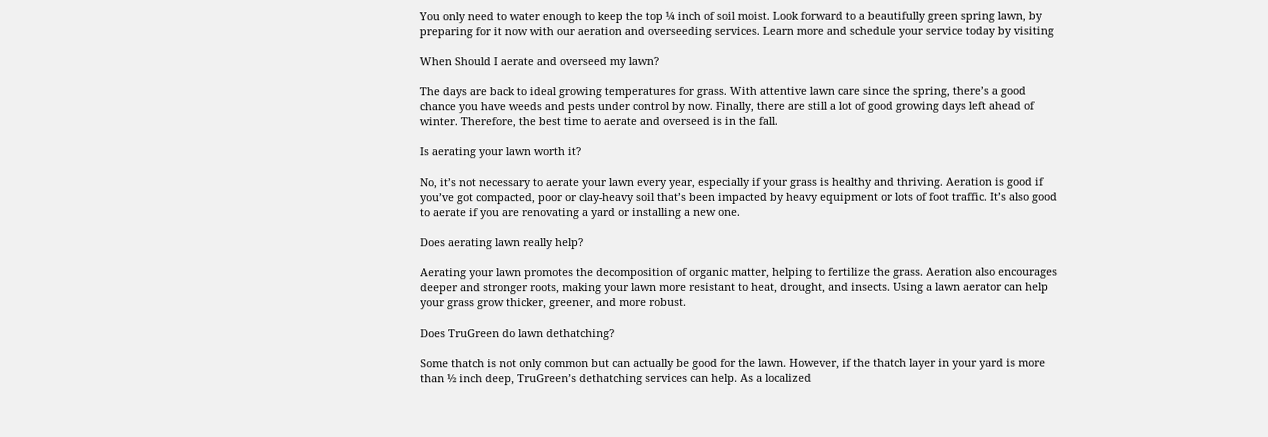You only need to water enough to keep the top ¼ inch of soil moist. Look forward to a beautifully green spring lawn, by preparing for it now with our aeration and overseeding services. Learn more and schedule your service today by visiting

When Should I aerate and overseed my lawn?

The days are back to ideal growing temperatures for grass. With attentive lawn care since the spring, there’s a good chance you have weeds and pests under control by now. Finally, there are still a lot of good growing days left ahead of winter. Therefore, the best time to aerate and overseed is in the fall.

Is aerating your lawn worth it?

No, it’s not necessary to aerate your lawn every year, especially if your grass is healthy and thriving. Aeration is good if you’ve got compacted, poor or clay-heavy soil that’s been impacted by heavy equipment or lots of foot traffic. It’s also good to aerate if you are renovating a yard or installing a new one.

Does aerating lawn really help?

Aerating your lawn promotes the decomposition of organic matter, helping to fertilize the grass. Aeration also encourages deeper and stronger roots, making your lawn more resistant to heat, drought, and insects. Using a lawn aerator can help your grass grow thicker, greener, and more robust.

Does TruGreen do lawn dethatching?

Some thatch is not only common but can actually be good for the lawn. However, if the thatch layer in your yard is more than ½ inch deep, TruGreen’s dethatching services can help. As a localized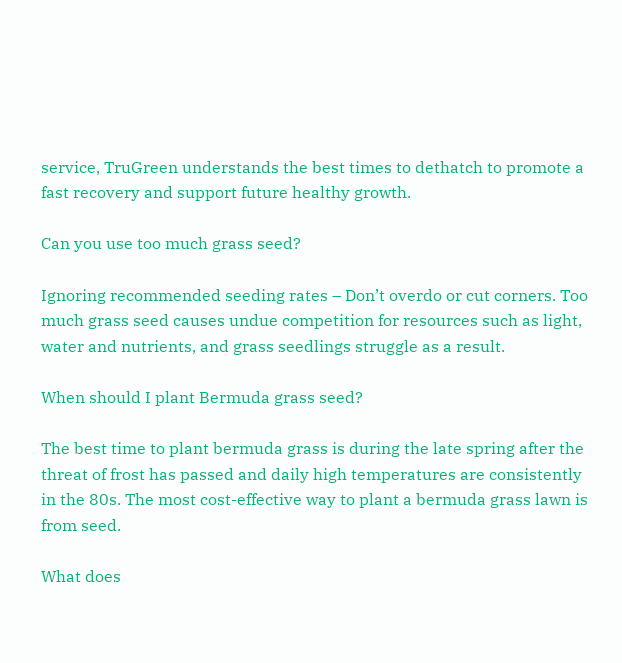service, TruGreen understands the best times to dethatch to promote a fast recovery and support future healthy growth.

Can you use too much grass seed?

Ignoring recommended seeding rates – Don’t overdo or cut corners. Too much grass seed causes undue competition for resources such as light, water and nutrients, and grass seedlings struggle as a result.

When should I plant Bermuda grass seed?

The best time to plant bermuda grass is during the late spring after the threat of frost has passed and daily high temperatures are consistently in the 80s. The most cost-effective way to plant a bermuda grass lawn is from seed.

What does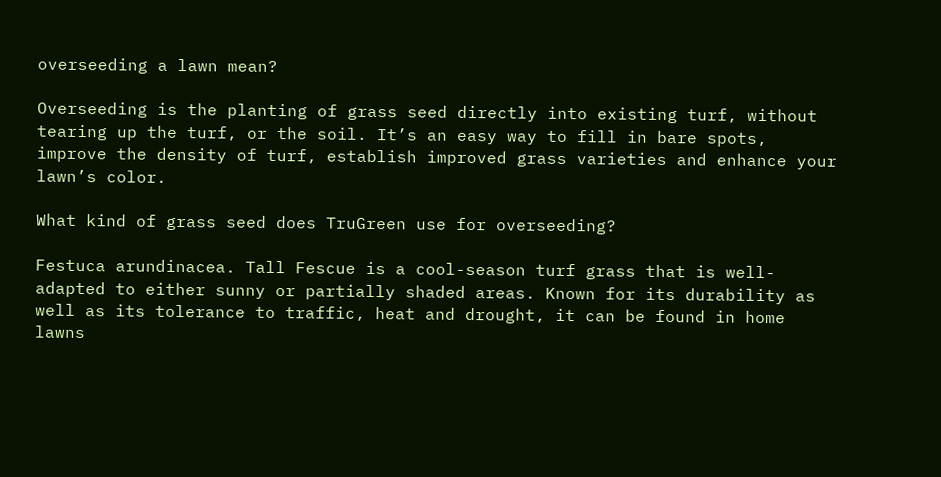overseeding a lawn mean?

Overseeding is the planting of grass seed directly into existing turf, without tearing up the turf, or the soil. It’s an easy way to fill in bare spots, improve the density of turf, establish improved grass varieties and enhance your lawn’s color.

What kind of grass seed does TruGreen use for overseeding?

Festuca arundinacea. Tall Fescue is a cool-season turf grass that is well-adapted to either sunny or partially shaded areas. Known for its durability as well as its tolerance to traffic, heat and drought, it can be found in home lawns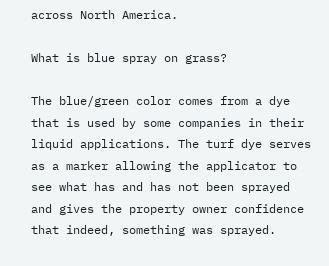across North America.

What is blue spray on grass?

The blue/green color comes from a dye that is used by some companies in their liquid applications. The turf dye serves as a marker allowing the applicator to see what has and has not been sprayed and gives the property owner confidence that indeed, something was sprayed.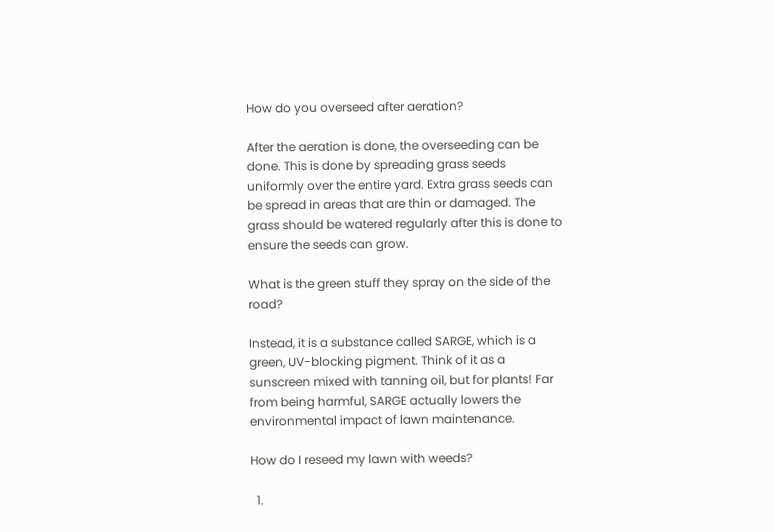How do you overseed after aeration?

After the aeration is done, the overseeding can be done. This is done by spreading grass seeds uniformly over the entire yard. Extra grass seeds can be spread in areas that are thin or damaged. The grass should be watered regularly after this is done to ensure the seeds can grow.

What is the green stuff they spray on the side of the road?

Instead, it is a substance called SARGE, which is a green, UV-blocking pigment. Think of it as a sunscreen mixed with tanning oil, but for plants! Far from being harmful, SARGE actually lowers the environmental impact of lawn maintenance.

How do I reseed my lawn with weeds?

  1.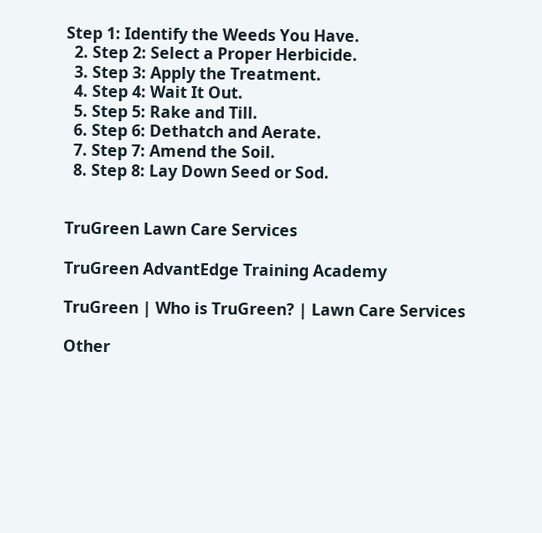Step 1: Identify the Weeds You Have.
  2. Step 2: Select a Proper Herbicide.
  3. Step 3: Apply the Treatment.
  4. Step 4: Wait It Out.
  5. Step 5: Rake and Till.
  6. Step 6: Dethatch and Aerate.
  7. Step 7: Amend the Soil.
  8. Step 8: Lay Down Seed or Sod.


TruGreen Lawn Care Services

TruGreen AdvantEdge Training Academy

TruGreen | Who is TruGreen? | Lawn Care Services

Other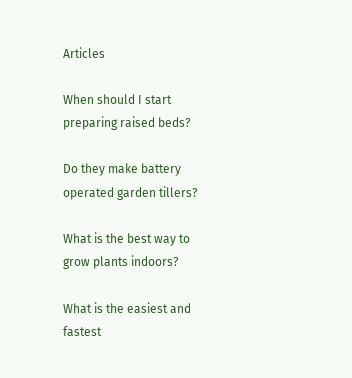Articles

When should I start preparing raised beds?

Do they make battery operated garden tillers?

What is the best way to grow plants indoors?

What is the easiest and fastest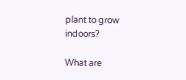plant to grow indoors?

What are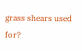grass shears used for?